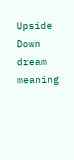Upside Down dream meaning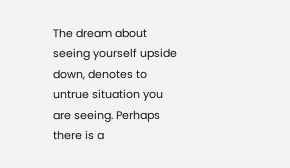The dream about seeing yourself upside down, denotes to untrue situation you are seeing. Perhaps there is a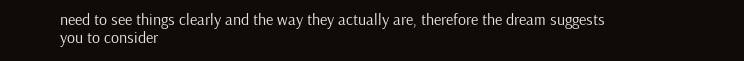need to see things clearly and the way they actually are, therefore the dream suggests you to consider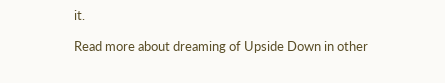it.

Read more about dreaming of Upside Down in other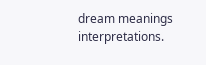dream meanings interpretations.